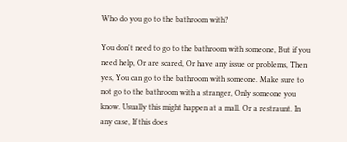Who do you go to the bathroom with?

You don't need to go to the bathroom with someone, But if you need help, Or are scared, Or have any issue or problems, Then yes, You can go to the bathroom with someone. Make sure to not go to the bathroom with a stranger, Only someone you know. Usually this might happen at a mall. Or a restraunt. In any case, If this does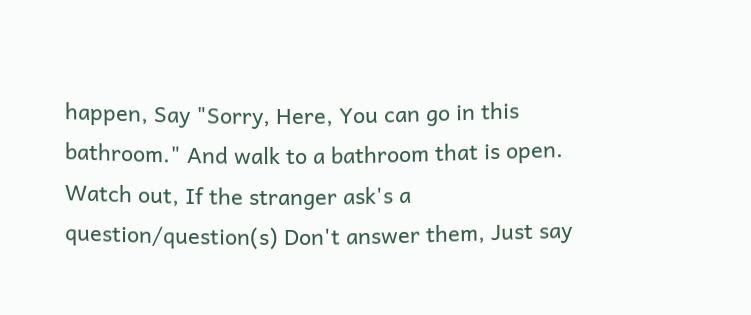happen, Say "Sorry, Here, You can go in this bathroom." And walk to a bathroom that is open. Watch out, If the stranger ask's a question/question(s) Don't answer them, Just say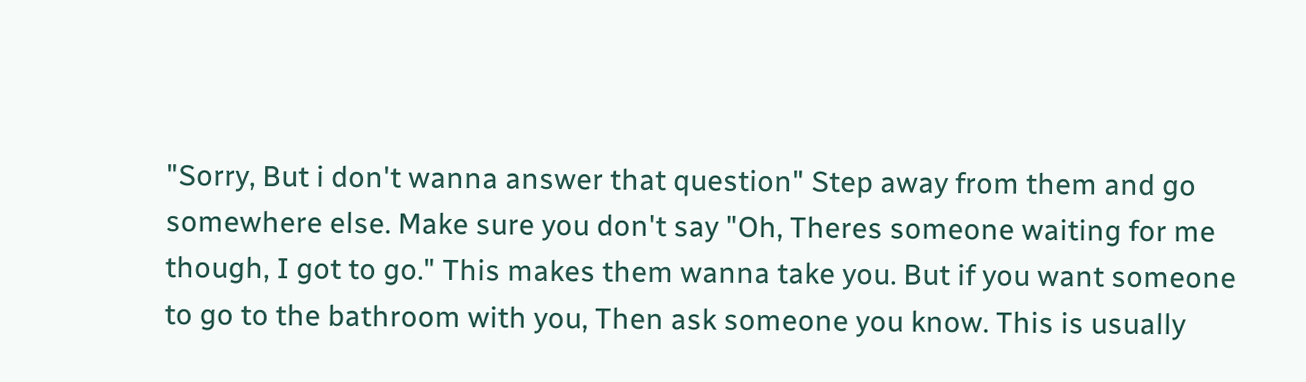"Sorry, But i don't wanna answer that question" Step away from them and go somewhere else. Make sure you don't say "Oh, Theres someone waiting for me though, I got to go." This makes them wanna take you. But if you want someone to go to the bathroom with you, Then ask someone you know. This is usually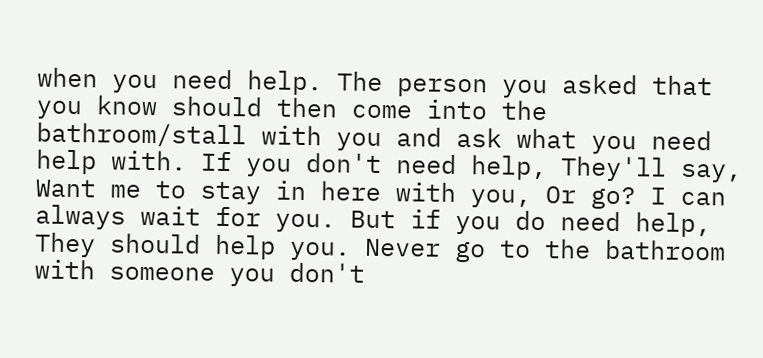when you need help. The person you asked that you know should then come into the bathroom/stall with you and ask what you need help with. If you don't need help, They'll say, Want me to stay in here with you, Or go? I can always wait for you. But if you do need help, They should help you. Never go to the bathroom with someone you don't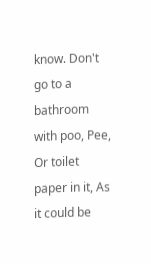know. Don't go to a bathroom with poo, Pee, Or toilet paper in it, As it could be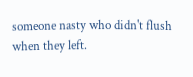someone nasty who didn't flush when they left.